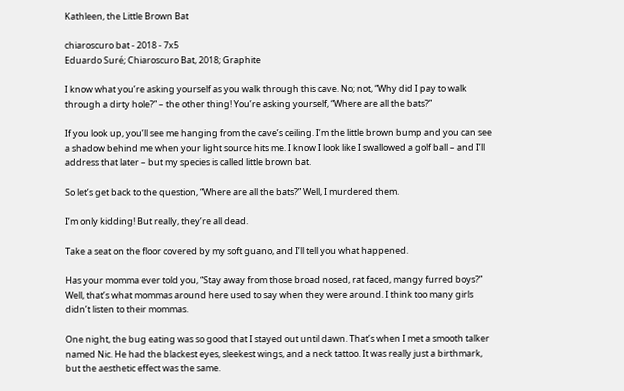Kathleen, the Little Brown Bat

chiaroscuro bat - 2018 - 7x5
Eduardo Suré; Chiaroscuro Bat, 2018; Graphite

I know what you’re asking yourself as you walk through this cave. No; not, “Why did I pay to walk through a dirty hole?” – the other thing! You’re asking yourself, “Where are all the bats?”

If you look up, you’ll see me hanging from the cave’s ceiling. I’m the little brown bump and you can see a shadow behind me when your light source hits me. I know I look like I swallowed a golf ball – and I’ll address that later – but my species is called little brown bat.

So let’s get back to the question, “Where are all the bats?” Well, I murdered them.

I’m only kidding! But really, they’re all dead.

Take a seat on the floor covered by my soft guano, and I’ll tell you what happened.

Has your momma ever told you, “Stay away from those broad nosed, rat faced, mangy furred boys?” Well, that’s what mommas around here used to say when they were around. I think too many girls didn’t listen to their mommas.

One night, the bug eating was so good that I stayed out until dawn. That’s when I met a smooth talker named Nic. He had the blackest eyes, sleekest wings, and a neck tattoo. It was really just a birthmark, but the aesthetic effect was the same.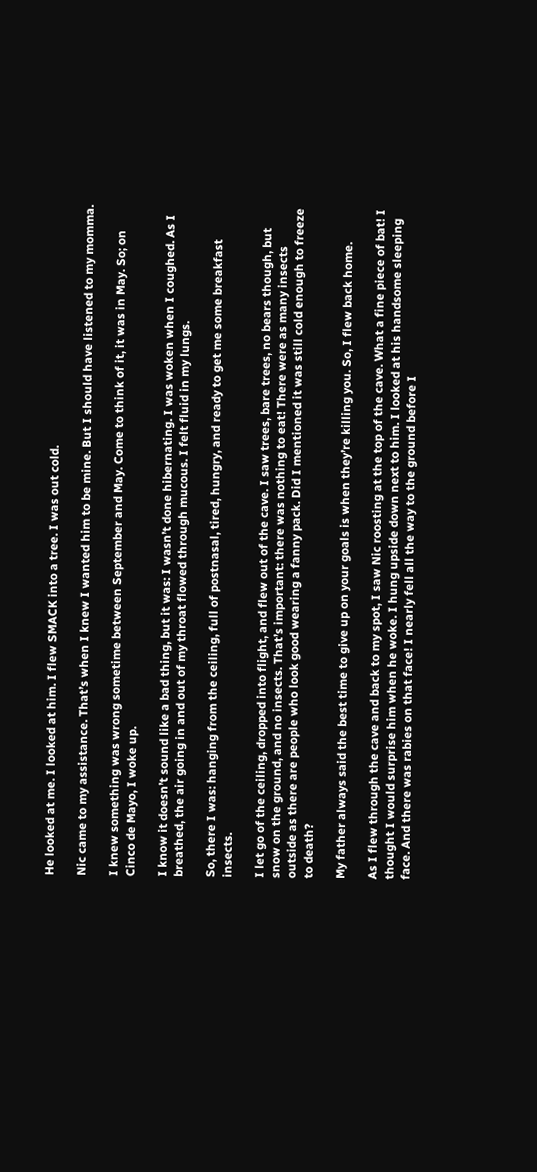He looked at me. I looked at him. I flew SMACK into a tree. I was out cold.

Nic came to my assistance. That’s when I knew I wanted him to be mine. But I should have listened to my momma.

I knew something was wrong sometime between September and May. Come to think of it, it was in May. So; on Cinco de Mayo, I woke up.

I know it doesn’t sound like a bad thing, but it was: I wasn’t done hibernating. I was woken when I coughed. As I breathed, the air going in and out of my throat flowed through mucous. I felt fluid in my lungs.

So, there I was: hanging from the ceiling, full of postnasal, tired, hungry, and ready to get me some breakfast insects.

I let go of the ceiling, dropped into flight, and flew out of the cave. I saw trees, bare trees, no bears though, but snow on the ground, and no insects. That’s important: there was nothing to eat! There were as many insects outside as there are people who look good wearing a fanny pack. Did I mentioned it was still cold enough to freeze to death?

My father always said the best time to give up on your goals is when they’re killing you. So, I flew back home.

As I flew through the cave and back to my spot, I saw Nic roosting at the top of the cave. What a fine piece of bat! I thought I would surprise him when he woke. I hung upside down next to him. I looked at his handsome sleeping face. And there was rabies on that face! I nearly fell all the way to the ground before I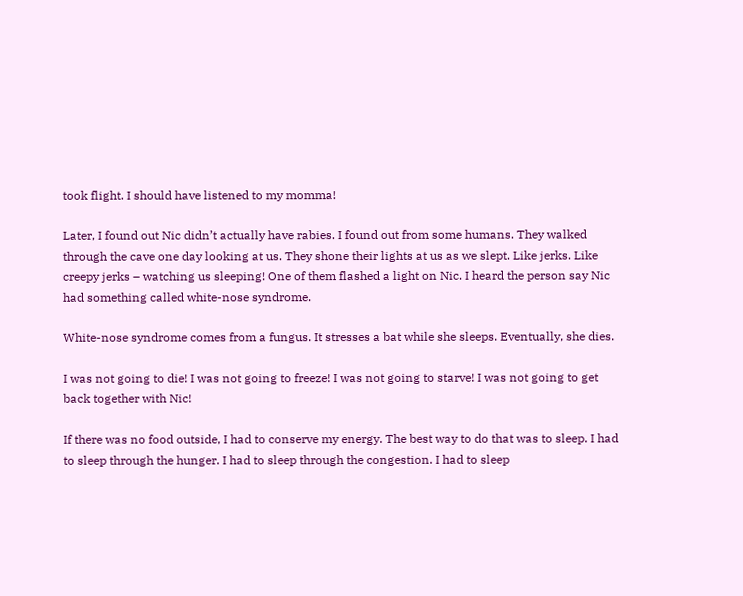took flight. I should have listened to my momma!

Later, I found out Nic didn’t actually have rabies. I found out from some humans. They walked through the cave one day looking at us. They shone their lights at us as we slept. Like jerks. Like creepy jerks – watching us sleeping! One of them flashed a light on Nic. I heard the person say Nic had something called white-nose syndrome.

White-nose syndrome comes from a fungus. It stresses a bat while she sleeps. Eventually, she dies.

I was not going to die! I was not going to freeze! I was not going to starve! I was not going to get back together with Nic!

If there was no food outside, I had to conserve my energy. The best way to do that was to sleep. I had to sleep through the hunger. I had to sleep through the congestion. I had to sleep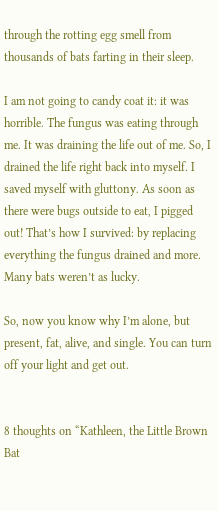through the rotting egg smell from thousands of bats farting in their sleep.

I am not going to candy coat it: it was horrible. The fungus was eating through me. It was draining the life out of me. So, I drained the life right back into myself. I saved myself with gluttony. As soon as there were bugs outside to eat, I pigged out! That’s how I survived: by replacing everything the fungus drained and more. Many bats weren’t as lucky.

So, now you know why I’m alone, but present, fat, alive, and single. You can turn off your light and get out.


8 thoughts on “Kathleen, the Little Brown Bat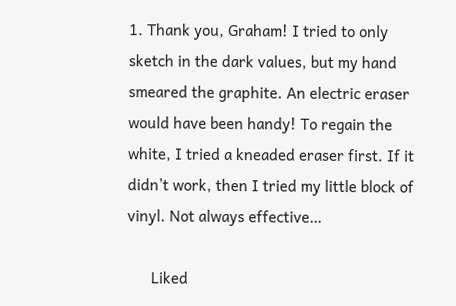1. Thank you, Graham! I tried to only sketch in the dark values, but my hand smeared the graphite. An electric eraser would have been handy! To regain the white, I tried a kneaded eraser first. If it didn’t work, then I tried my little block of vinyl. Not always effective…

      Liked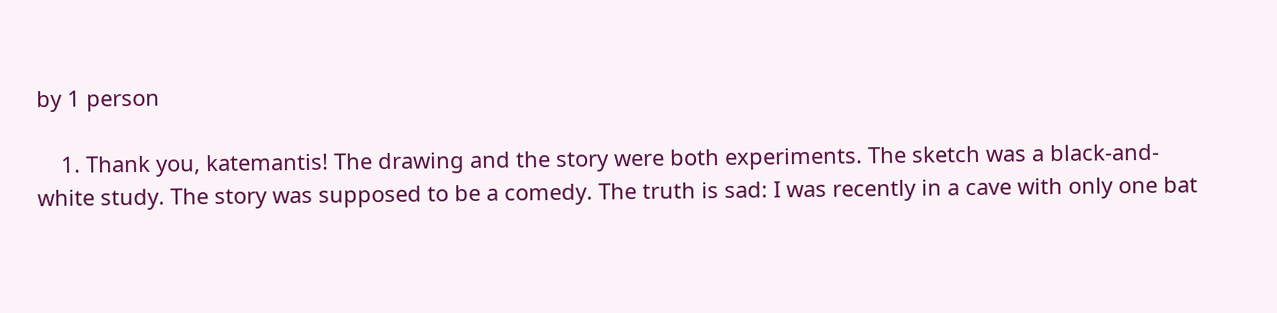by 1 person

    1. Thank you, katemantis! The drawing and the story were both experiments. The sketch was a black-and-white study. The story was supposed to be a comedy. The truth is sad: I was recently in a cave with only one bat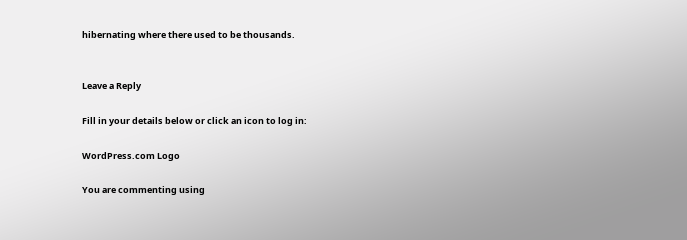hibernating where there used to be thousands.


Leave a Reply

Fill in your details below or click an icon to log in:

WordPress.com Logo

You are commenting using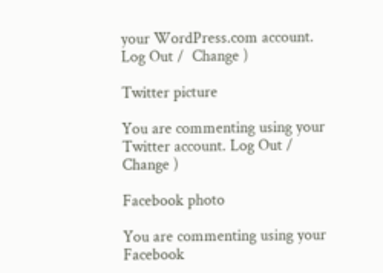your WordPress.com account. Log Out /  Change )

Twitter picture

You are commenting using your Twitter account. Log Out /  Change )

Facebook photo

You are commenting using your Facebook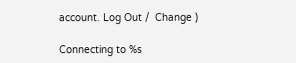account. Log Out /  Change )

Connecting to %s